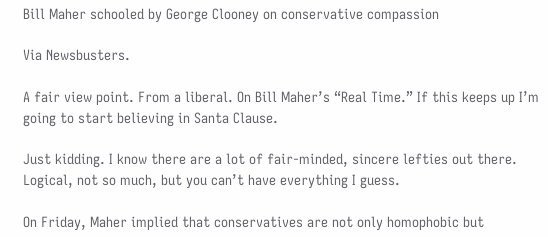Bill Maher schooled by George Clooney on conservative compassion

Via Newsbusters.

A fair view point. From a liberal. On Bill Maher’s “Real Time.” If this keeps up I’m going to start believing in Santa Clause.

Just kidding. I know there are a lot of fair-minded, sincere lefties out there. Logical, not so much, but you can’t have everything I guess.

On Friday, Maher implied that conservatives are not only homophobic but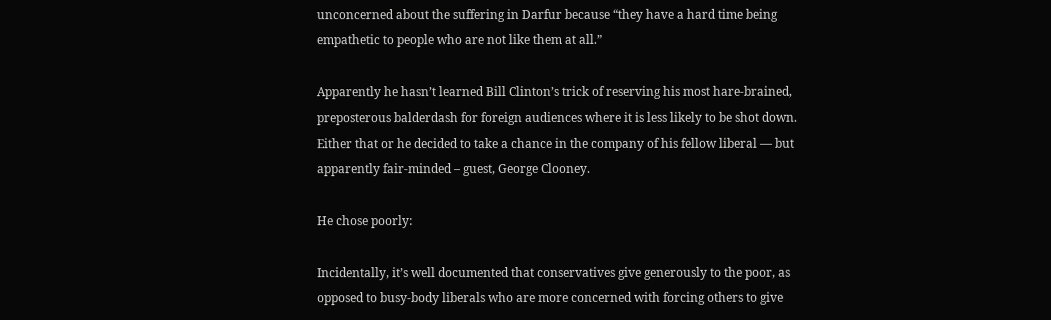unconcerned about the suffering in Darfur because “they have a hard time being empathetic to people who are not like them at all.”

Apparently he hasn’t learned Bill Clinton’s trick of reserving his most hare-brained, preposterous balderdash for foreign audiences where it is less likely to be shot down. Either that or he decided to take a chance in the company of his fellow liberal — but apparently fair-minded – guest, George Clooney.

He chose poorly:

Incidentally, it’s well documented that conservatives give generously to the poor, as opposed to busy-body liberals who are more concerned with forcing others to give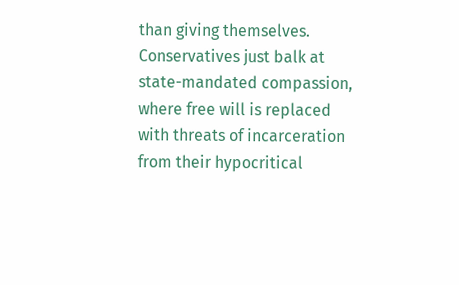than giving themselves. Conservatives just balk at state-mandated compassion, where free will is replaced with threats of incarceration from their hypocritical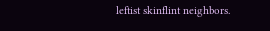leftist skinflint neighbors.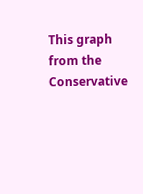This graph from the Conservative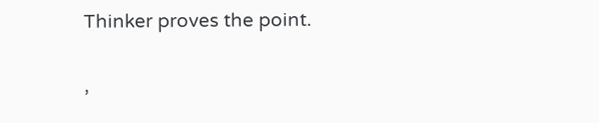Thinker proves the point.

,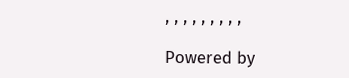, , , , , , , , ,

Powered by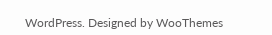WordPress. Designed by WooThemes